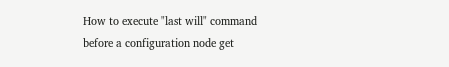How to execute "last will" command before a configuration node get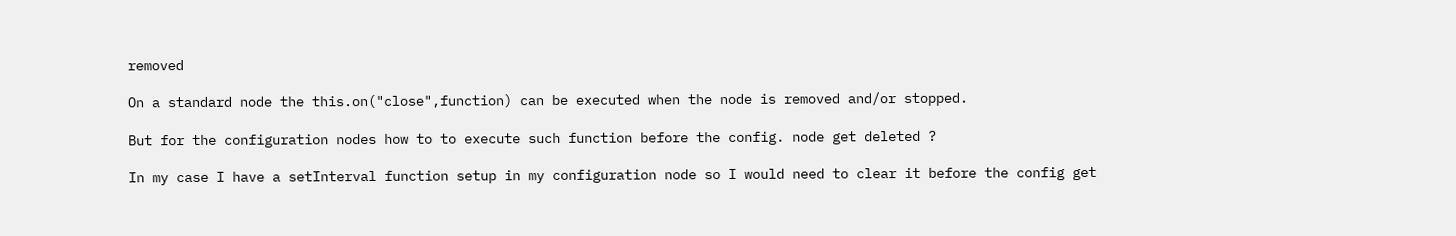removed

On a standard node the this.on("close",function) can be executed when the node is removed and/or stopped.

But for the configuration nodes how to to execute such function before the config. node get deleted ?

In my case I have a setInterval function setup in my configuration node so I would need to clear it before the config get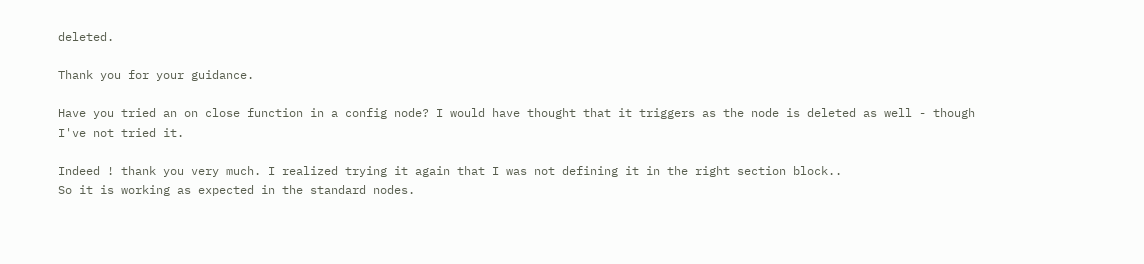deleted.

Thank you for your guidance.

Have you tried an on close function in a config node? I would have thought that it triggers as the node is deleted as well - though I've not tried it.

Indeed ! thank you very much. I realized trying it again that I was not defining it in the right section block..
So it is working as expected in the standard nodes.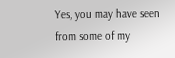Yes, you may have seen from some of my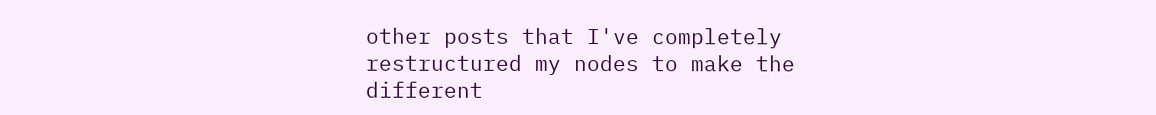other posts that I've completely restructured my nodes to make the different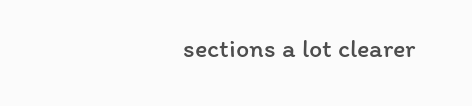sections a lot clearer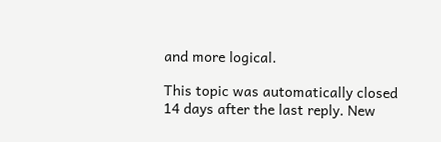and more logical.

This topic was automatically closed 14 days after the last reply. New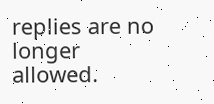replies are no longer allowed.